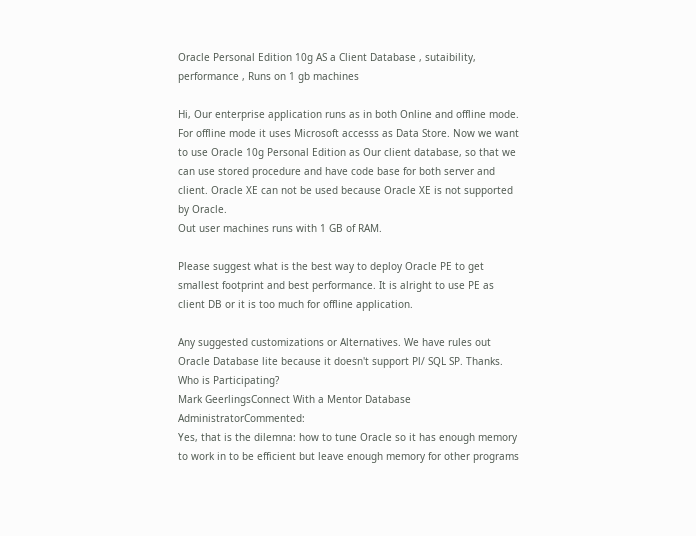Oracle Personal Edition 10g AS a Client Database , sutaibility, performance , Runs on 1 gb machines

Hi, Our enterprise application runs as in both Online and offline mode. For offline mode it uses Microsoft accesss as Data Store. Now we want to use Oracle 10g Personal Edition as Our client database, so that we can use stored procedure and have code base for both server and client. Oracle XE can not be used because Oracle XE is not supported by Oracle.
Out user machines runs with 1 GB of RAM.

Please suggest what is the best way to deploy Oracle PE to get smallest footprint and best performance. It is alright to use PE as client DB or it is too much for offline application.

Any suggested customizations or Alternatives. We have rules out Oracle Database lite because it doesn't support Pl/ SQL SP. Thanks.
Who is Participating?
Mark GeerlingsConnect With a Mentor Database AdministratorCommented:
Yes, that is the dilemna: how to tune Oracle so it has enough memory to work in to be efficient but leave enough memory for other programs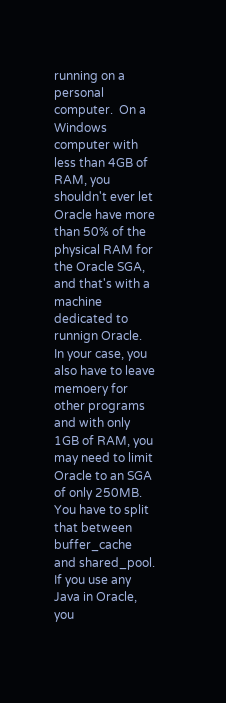running on a personal computer.  On a Windows computer with less than 4GB of RAM, you shouldn't ever let Oracle have more than 50% of the physical RAM for the Oracle SGA, and that's with a machine dedicated to runnign Oracle.  In your case, you also have to leave memoery for other programs and with only 1GB of RAM, you may need to limit Oracle to an SGA of only 250MB.  You have to split that between buffer_cache and shared_pool.  If you use any Java in Oracle, you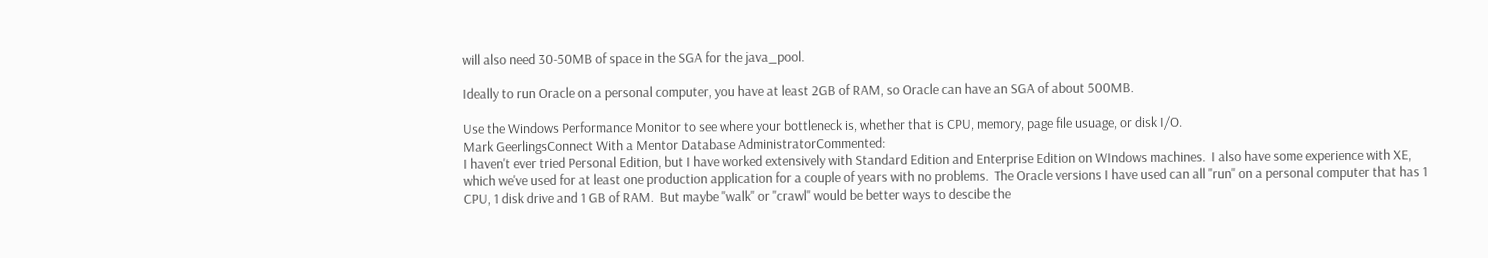will also need 30-50MB of space in the SGA for the java_pool.

Ideally to run Oracle on a personal computer, you have at least 2GB of RAM, so Oracle can have an SGA of about 500MB.

Use the Windows Performance Monitor to see where your bottleneck is, whether that is CPU, memory, page file usuage, or disk I/O.
Mark GeerlingsConnect With a Mentor Database AdministratorCommented:
I haven't ever tried Personal Edition, but I have worked extensively with Standard Edition and Enterprise Edition on WIndows machines.  I also have some experience with XE, which we've used for at least one production application for a couple of years with no problems.  The Oracle versions I have used can all "run" on a personal computer that has 1 CPU, 1 disk drive and 1 GB of RAM.  But maybe "walk" or "crawl" would be better ways to descibe the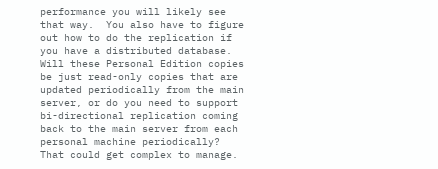performance you will likely see that way.  You also have to figure out how to do the replication if you have a distributed database.  Will these Personal Edition copies be just read-only copies that are updated periodically from the main server, or do you need to support bi-directional replication coming back to the main server from each personal machine periodically?  That could get complex to manage.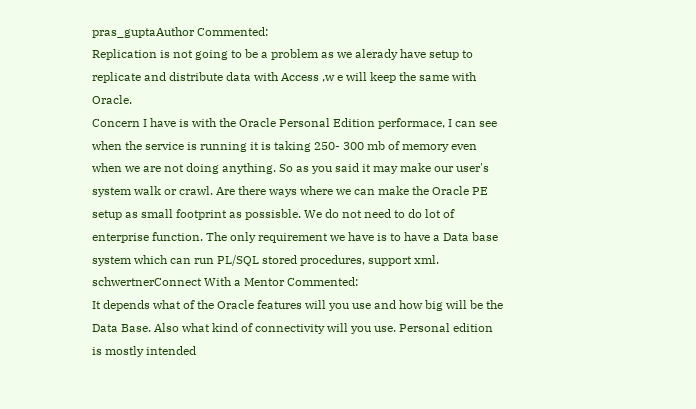pras_guptaAuthor Commented:
Replication is not going to be a problem as we alerady have setup to replicate and distribute data with Access ,w e will keep the same with Oracle.
Concern I have is with the Oracle Personal Edition performace, I can see when the service is running it is taking 250- 300 mb of memory even when we are not doing anything. So as you said it may make our user's system walk or crawl. Are there ways where we can make the Oracle PE setup as small footprint as possisble. We do not need to do lot of enterprise function. The only requirement we have is to have a Data base system which can run PL/SQL stored procedures, support xml.
schwertnerConnect With a Mentor Commented:
It depends what of the Oracle features will you use and how big will be the Data Base. Also what kind of connectivity will you use. Personal edition is mostly intended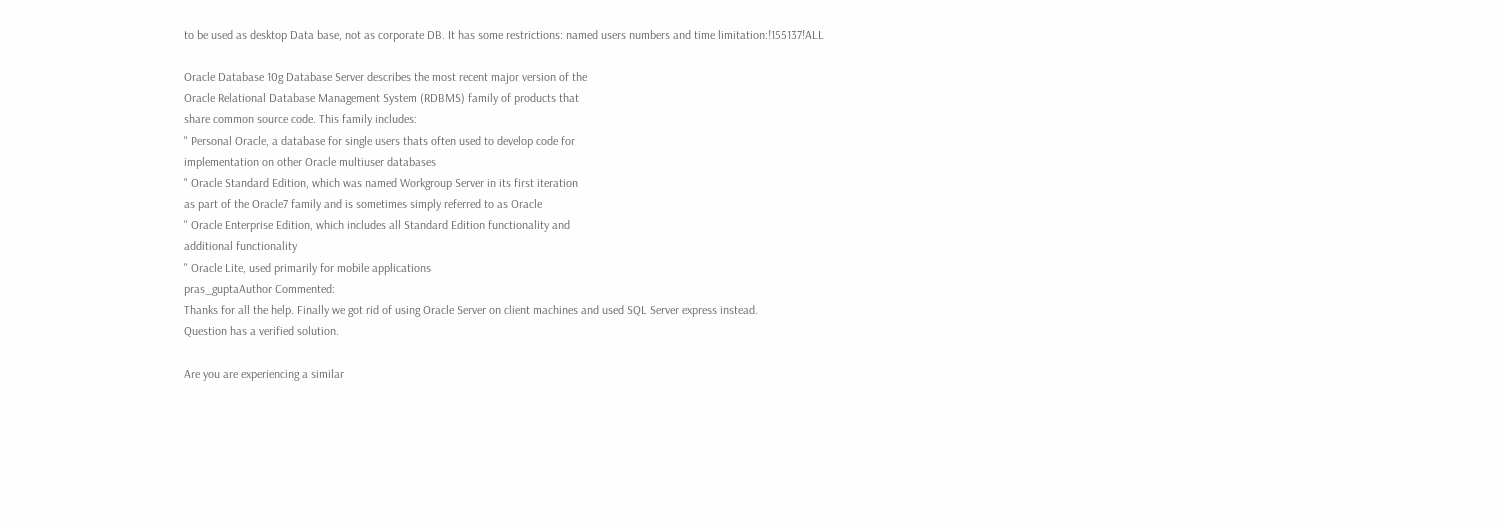to be used as desktop Data base, not as corporate DB. It has some restrictions: named users numbers and time limitation:!155137!ALL

Oracle Database 10g Database Server describes the most recent major version of the
Oracle Relational Database Management System (RDBMS) family of products that
share common source code. This family includes:
" Personal Oracle, a database for single users thats often used to develop code for
implementation on other Oracle multiuser databases
" Oracle Standard Edition, which was named Workgroup Server in its first iteration
as part of the Oracle7 family and is sometimes simply referred to as Oracle
" Oracle Enterprise Edition, which includes all Standard Edition functionality and
additional functionality
" Oracle Lite, used primarily for mobile applications
pras_guptaAuthor Commented:
Thanks for all the help. Finally we got rid of using Oracle Server on client machines and used SQL Server express instead.
Question has a verified solution.

Are you are experiencing a similar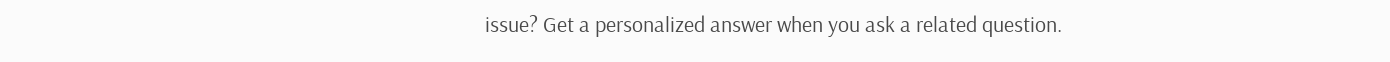issue? Get a personalized answer when you ask a related question.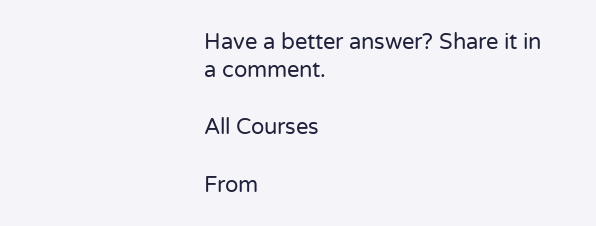Have a better answer? Share it in a comment.

All Courses

From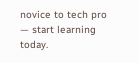novice to tech pro — start learning today.